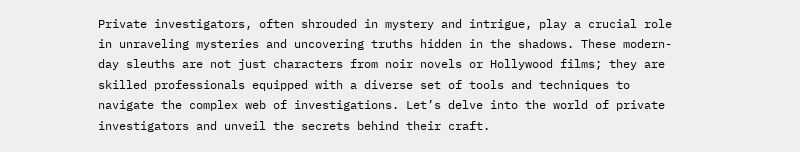Private investigators, often shrouded in mystery and intrigue, play a crucial role in unraveling mysteries and uncovering truths hidden in the shadows. These modern-day sleuths are not just characters from noir novels or Hollywood films; they are skilled professionals equipped with a diverse set of tools and techniques to navigate the complex web of investigations. Let’s delve into the world of private investigators and unveil the secrets behind their craft.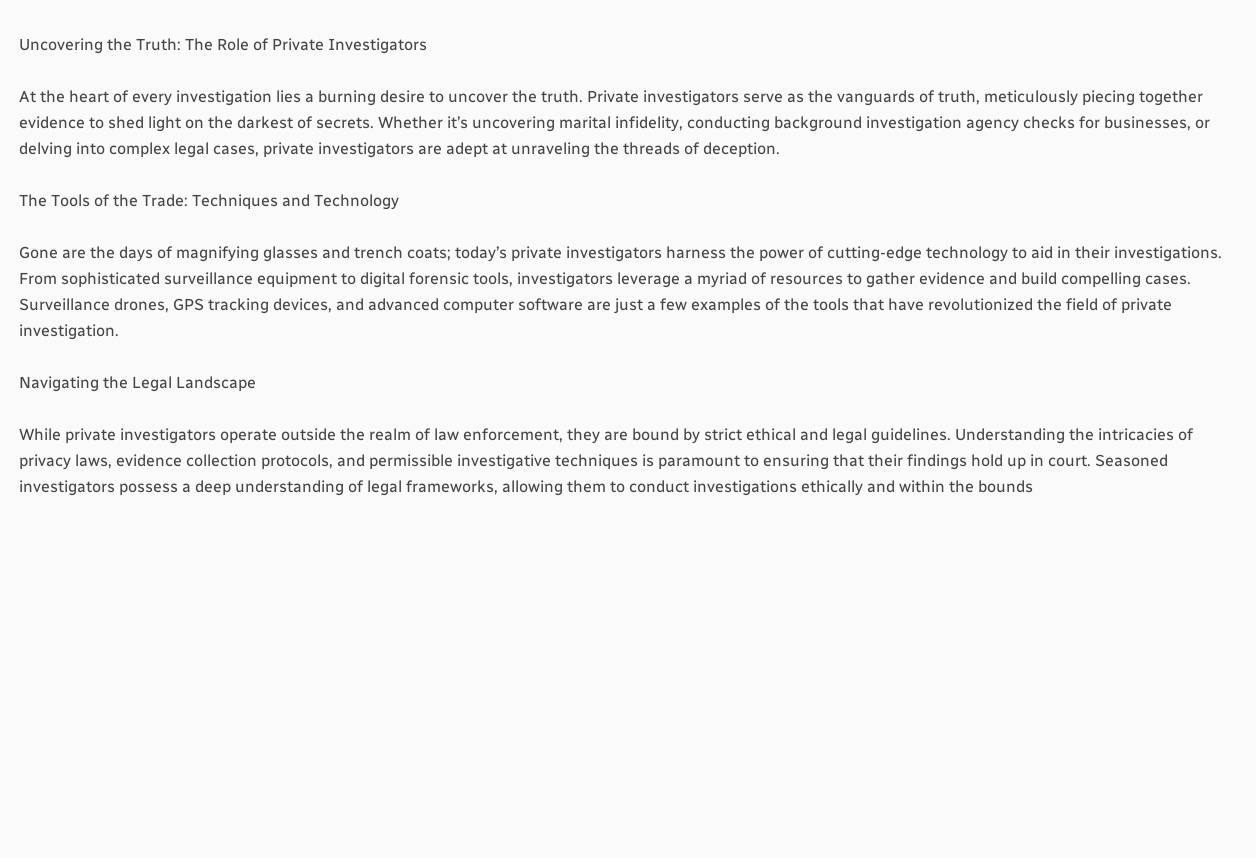Uncovering the Truth: The Role of Private Investigators

At the heart of every investigation lies a burning desire to uncover the truth. Private investigators serve as the vanguards of truth, meticulously piecing together evidence to shed light on the darkest of secrets. Whether it’s uncovering marital infidelity, conducting background investigation agency checks for businesses, or delving into complex legal cases, private investigators are adept at unraveling the threads of deception.

The Tools of the Trade: Techniques and Technology

Gone are the days of magnifying glasses and trench coats; today’s private investigators harness the power of cutting-edge technology to aid in their investigations. From sophisticated surveillance equipment to digital forensic tools, investigators leverage a myriad of resources to gather evidence and build compelling cases. Surveillance drones, GPS tracking devices, and advanced computer software are just a few examples of the tools that have revolutionized the field of private investigation.

Navigating the Legal Landscape

While private investigators operate outside the realm of law enforcement, they are bound by strict ethical and legal guidelines. Understanding the intricacies of privacy laws, evidence collection protocols, and permissible investigative techniques is paramount to ensuring that their findings hold up in court. Seasoned investigators possess a deep understanding of legal frameworks, allowing them to conduct investigations ethically and within the bounds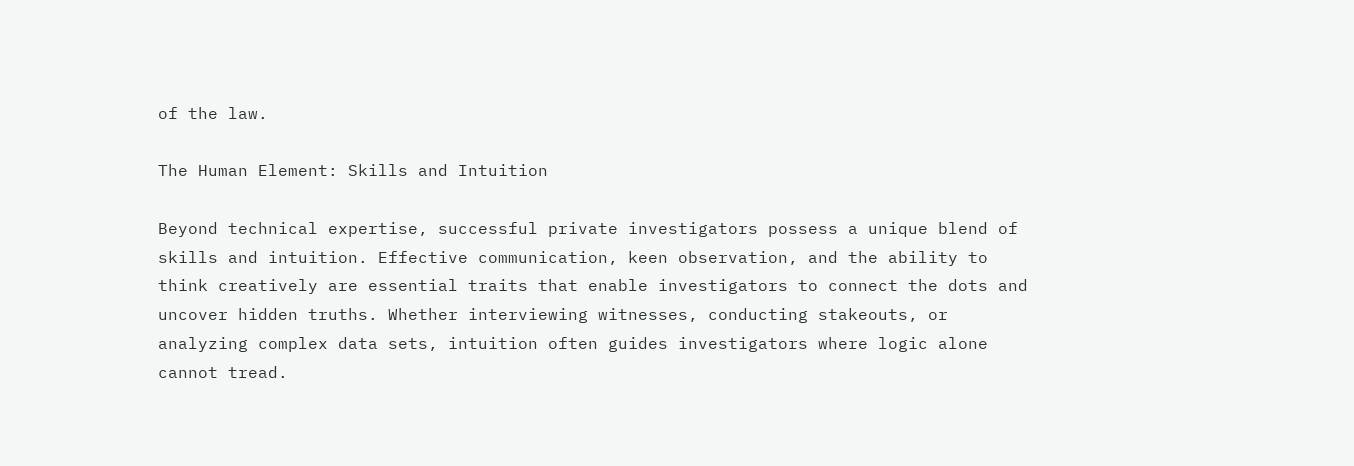of the law.

The Human Element: Skills and Intuition

Beyond technical expertise, successful private investigators possess a unique blend of skills and intuition. Effective communication, keen observation, and the ability to think creatively are essential traits that enable investigators to connect the dots and uncover hidden truths. Whether interviewing witnesses, conducting stakeouts, or analyzing complex data sets, intuition often guides investigators where logic alone cannot tread.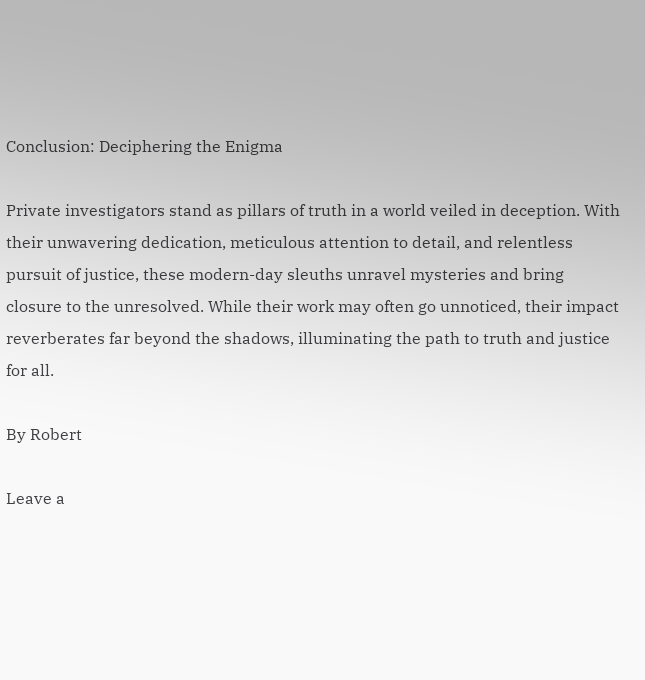Conclusion: Deciphering the Enigma

Private investigators stand as pillars of truth in a world veiled in deception. With their unwavering dedication, meticulous attention to detail, and relentless pursuit of justice, these modern-day sleuths unravel mysteries and bring closure to the unresolved. While their work may often go unnoticed, their impact reverberates far beyond the shadows, illuminating the path to truth and justice for all.

By Robert

Leave a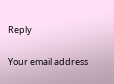Reply

Your email address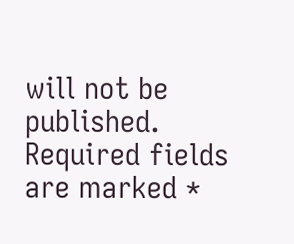will not be published. Required fields are marked *